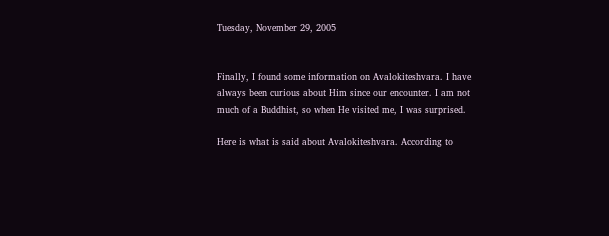Tuesday, November 29, 2005


Finally, I found some information on Avalokiteshvara. I have always been curious about Him since our encounter. I am not much of a Buddhist, so when He visited me, I was surprised.

Here is what is said about Avalokiteshvara. According to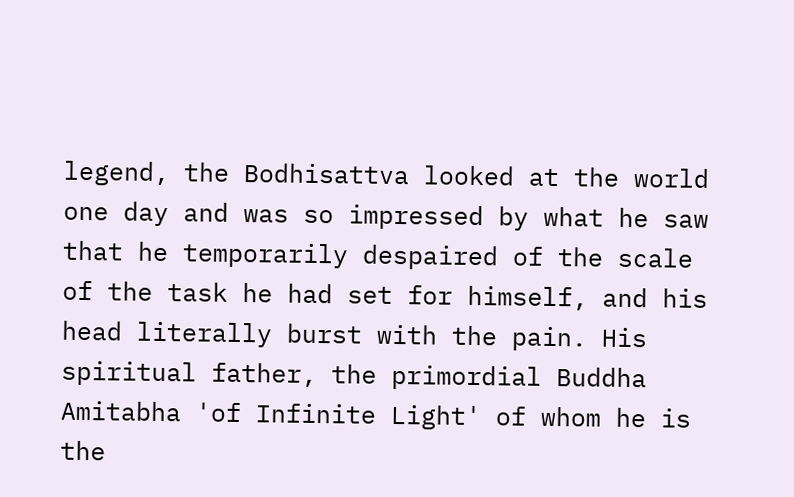legend, the Bodhisattva looked at the world one day and was so impressed by what he saw that he temporarily despaired of the scale of the task he had set for himself, and his head literally burst with the pain. His spiritual father, the primordial Buddha Amitabha 'of Infinite Light' of whom he is the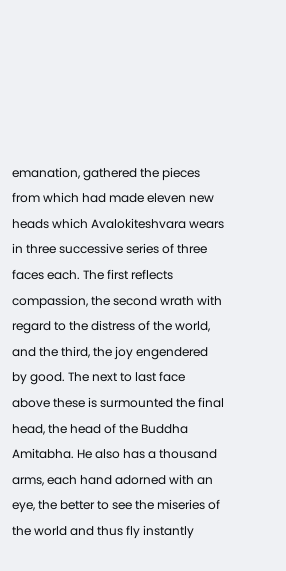emanation, gathered the pieces from which had made eleven new heads which Avalokiteshvara wears in three successive series of three faces each. The first reflects compassion, the second wrath with regard to the distress of the world, and the third, the joy engendered by good. The next to last face above these is surmounted the final head, the head of the Buddha Amitabha. He also has a thousand arms, each hand adorned with an eye, the better to see the miseries of the world and thus fly instantly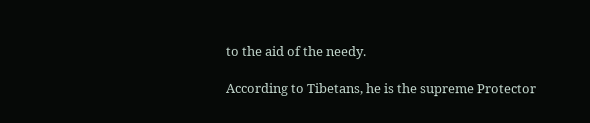to the aid of the needy.

According to Tibetans, he is the supreme Protector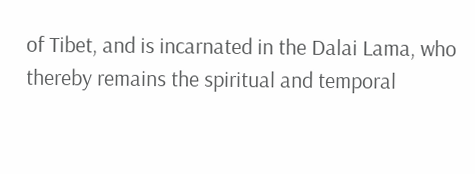of Tibet, and is incarnated in the Dalai Lama, who thereby remains the spiritual and temporal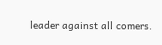leader against all comers.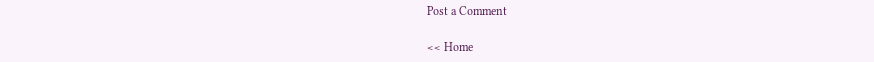Post a Comment

<< Home